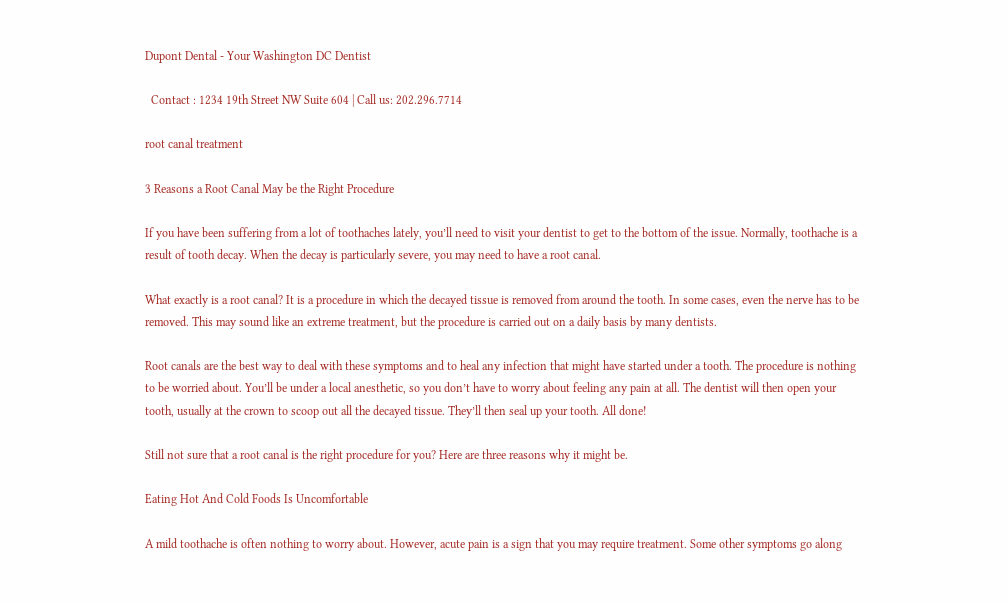Dupont Dental - Your Washington DC Dentist

  Contact : 1234 19th Street NW Suite 604 | Call us: 202.296.7714

root canal treatment

3 Reasons a Root Canal May be the Right Procedure

If you have been suffering from a lot of toothaches lately, you’ll need to visit your dentist to get to the bottom of the issue. Normally, toothache is a result of tooth decay. When the decay is particularly severe, you may need to have a root canal.

What exactly is a root canal? It is a procedure in which the decayed tissue is removed from around the tooth. In some cases, even the nerve has to be removed. This may sound like an extreme treatment, but the procedure is carried out on a daily basis by many dentists.

Root canals are the best way to deal with these symptoms and to heal any infection that might have started under a tooth. The procedure is nothing to be worried about. You’ll be under a local anesthetic, so you don’t have to worry about feeling any pain at all. The dentist will then open your tooth, usually at the crown to scoop out all the decayed tissue. They’ll then seal up your tooth. All done!

Still not sure that a root canal is the right procedure for you? Here are three reasons why it might be.

Eating Hot And Cold Foods Is Uncomfortable

A mild toothache is often nothing to worry about. However, acute pain is a sign that you may require treatment. Some other symptoms go along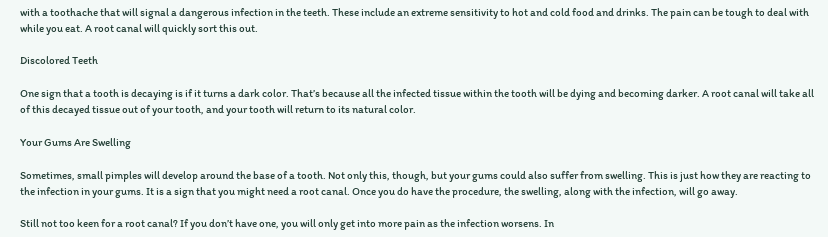with a toothache that will signal a dangerous infection in the teeth. These include an extreme sensitivity to hot and cold food and drinks. The pain can be tough to deal with while you eat. A root canal will quickly sort this out.

Discolored Teeth

One sign that a tooth is decaying is if it turns a dark color. That’s because all the infected tissue within the tooth will be dying and becoming darker. A root canal will take all of this decayed tissue out of your tooth, and your tooth will return to its natural color.

Your Gums Are Swelling

Sometimes, small pimples will develop around the base of a tooth. Not only this, though, but your gums could also suffer from swelling. This is just how they are reacting to the infection in your gums. It is a sign that you might need a root canal. Once you do have the procedure, the swelling, along with the infection, will go away.

Still not too keen for a root canal? If you don’t have one, you will only get into more pain as the infection worsens. In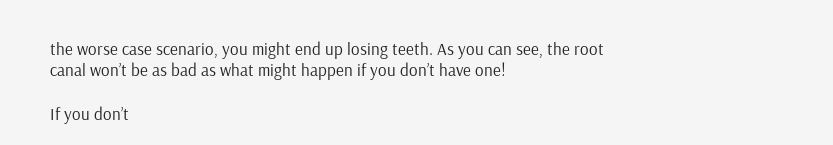the worse case scenario, you might end up losing teeth. As you can see, the root canal won’t be as bad as what might happen if you don’t have one!

If you don’t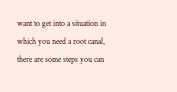want to get into a situation in which you need a root canal, there are some steps you can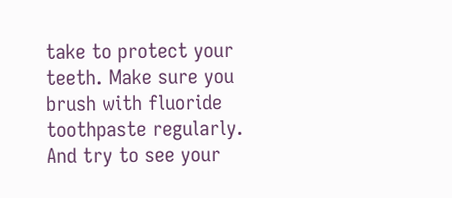take to protect your teeth. Make sure you brush with fluoride toothpaste regularly. And try to see your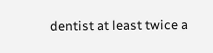dentist at least twice a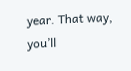year. That way, you’ll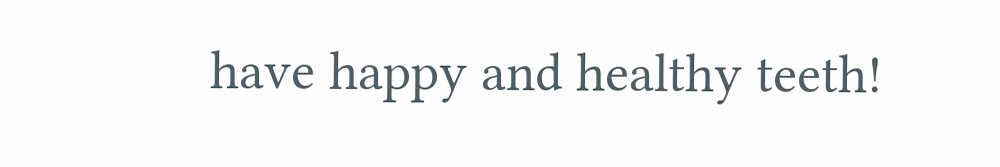have happy and healthy teeth!